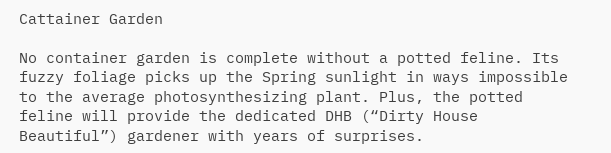Cattainer Garden

No container garden is complete without a potted feline. Its fuzzy foliage picks up the Spring sunlight in ways impossible to the average photosynthesizing plant. Plus, the potted feline will provide the dedicated DHB (“Dirty House Beautiful”) gardener with years of surprises.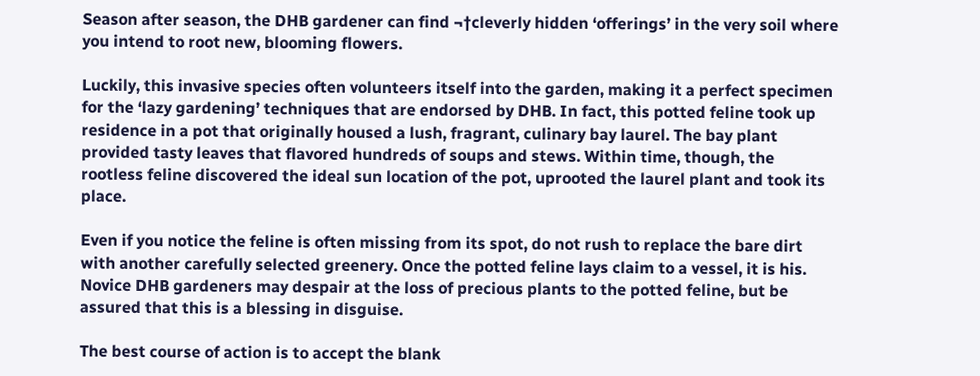Season after season, the DHB gardener can find ¬†cleverly hidden ‘offerings’ in the very soil where you intend to root new, blooming flowers.

Luckily, this invasive species often volunteers itself into the garden, making it a perfect specimen for the ‘lazy gardening’ techniques that are endorsed by DHB. In fact, this potted feline took up residence in a pot that originally housed a lush, fragrant, culinary bay laurel. The bay plant provided tasty leaves that flavored hundreds of soups and stews. Within time, though, the rootless feline discovered the ideal sun location of the pot, uprooted the laurel plant and took its place.

Even if you notice the feline is often missing from its spot, do not rush to replace the bare dirt with another carefully selected greenery. Once the potted feline lays claim to a vessel, it is his. Novice DHB gardeners may despair at the loss of precious plants to the potted feline, but be assured that this is a blessing in disguise.

The best course of action is to accept the blank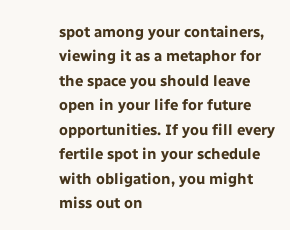spot among your containers, viewing it as a metaphor for the space you should leave open in your life for future opportunities. If you fill every fertile spot in your schedule with obligation, you might miss out on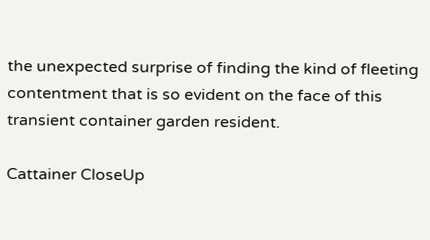the unexpected surprise of finding the kind of fleeting contentment that is so evident on the face of this transient container garden resident.

Cattainer CloseUp